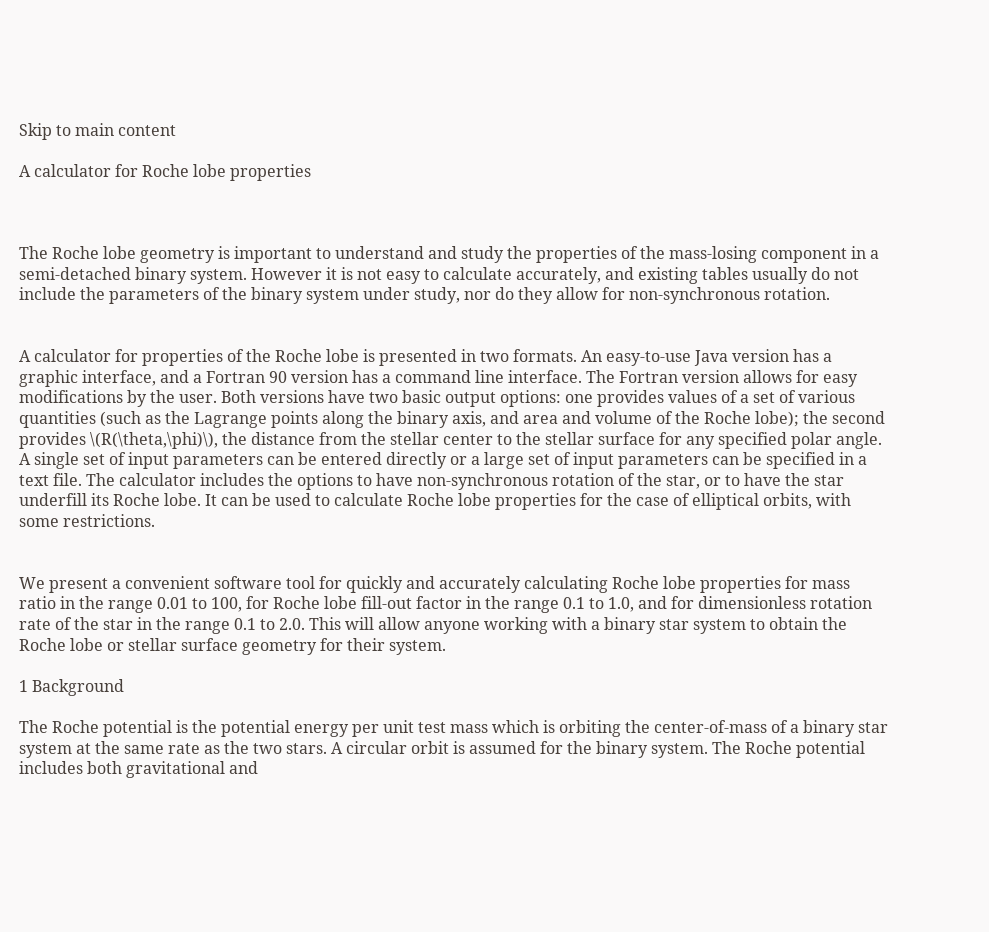Skip to main content

A calculator for Roche lobe properties



The Roche lobe geometry is important to understand and study the properties of the mass-losing component in a semi-detached binary system. However it is not easy to calculate accurately, and existing tables usually do not include the parameters of the binary system under study, nor do they allow for non-synchronous rotation.


A calculator for properties of the Roche lobe is presented in two formats. An easy-to-use Java version has a graphic interface, and a Fortran 90 version has a command line interface. The Fortran version allows for easy modifications by the user. Both versions have two basic output options: one provides values of a set of various quantities (such as the Lagrange points along the binary axis, and area and volume of the Roche lobe); the second provides \(R(\theta,\phi)\), the distance from the stellar center to the stellar surface for any specified polar angle. A single set of input parameters can be entered directly or a large set of input parameters can be specified in a text file. The calculator includes the options to have non-synchronous rotation of the star, or to have the star underfill its Roche lobe. It can be used to calculate Roche lobe properties for the case of elliptical orbits, with some restrictions.


We present a convenient software tool for quickly and accurately calculating Roche lobe properties for mass ratio in the range 0.01 to 100, for Roche lobe fill-out factor in the range 0.1 to 1.0, and for dimensionless rotation rate of the star in the range 0.1 to 2.0. This will allow anyone working with a binary star system to obtain the Roche lobe or stellar surface geometry for their system.

1 Background

The Roche potential is the potential energy per unit test mass which is orbiting the center-of-mass of a binary star system at the same rate as the two stars. A circular orbit is assumed for the binary system. The Roche potential includes both gravitational and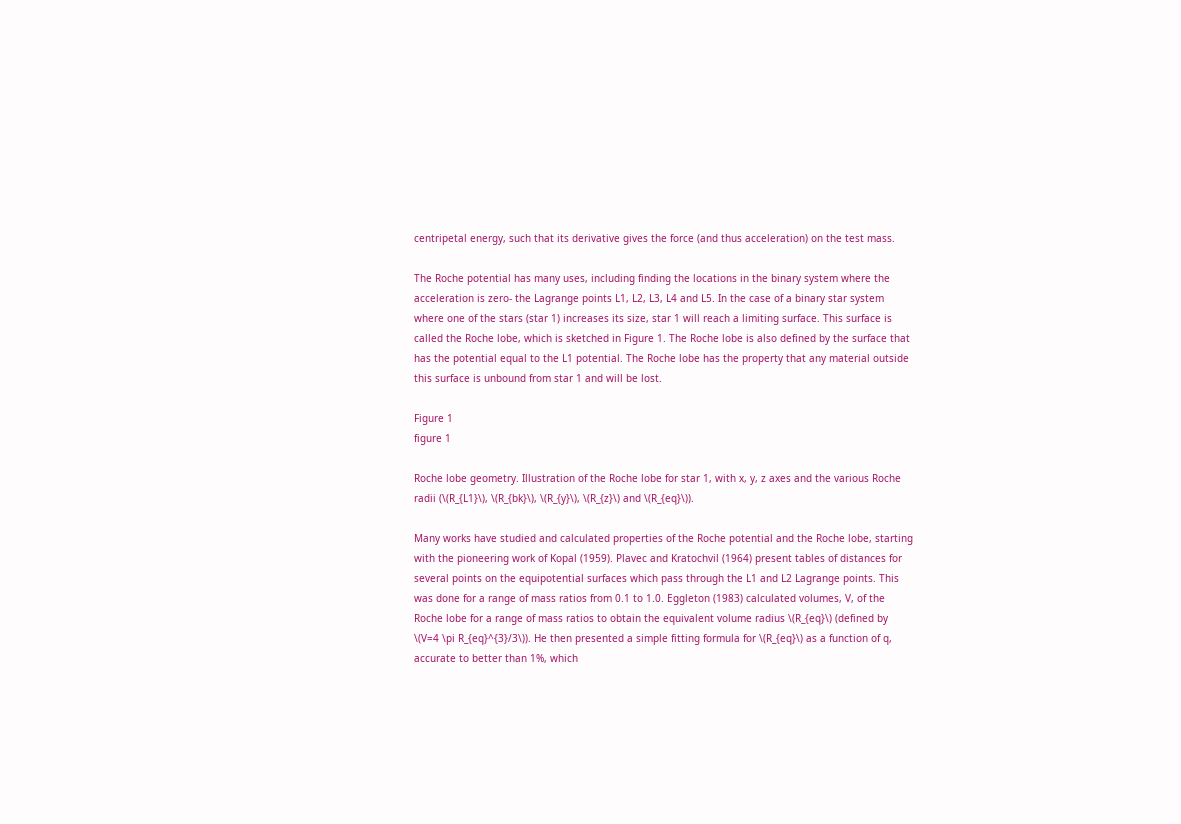centripetal energy, such that its derivative gives the force (and thus acceleration) on the test mass.

The Roche potential has many uses, including finding the locations in the binary system where the acceleration is zero- the Lagrange points L1, L2, L3, L4 and L5. In the case of a binary star system where one of the stars (star 1) increases its size, star 1 will reach a limiting surface. This surface is called the Roche lobe, which is sketched in Figure 1. The Roche lobe is also defined by the surface that has the potential equal to the L1 potential. The Roche lobe has the property that any material outside this surface is unbound from star 1 and will be lost.

Figure 1
figure 1

Roche lobe geometry. Illustration of the Roche lobe for star 1, with x, y, z axes and the various Roche radii (\(R_{L1}\), \(R_{bk}\), \(R_{y}\), \(R_{z}\) and \(R_{eq}\)).

Many works have studied and calculated properties of the Roche potential and the Roche lobe, starting with the pioneering work of Kopal (1959). Plavec and Kratochvil (1964) present tables of distances for several points on the equipotential surfaces which pass through the L1 and L2 Lagrange points. This was done for a range of mass ratios from 0.1 to 1.0. Eggleton (1983) calculated volumes, V, of the Roche lobe for a range of mass ratios to obtain the equivalent volume radius \(R_{eq}\) (defined by \(V=4 \pi R_{eq}^{3}/3\)). He then presented a simple fitting formula for \(R_{eq}\) as a function of q, accurate to better than 1%, which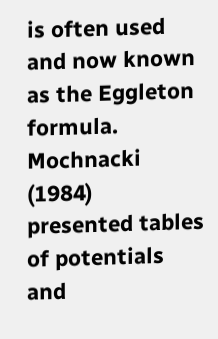is often used and now known as the Eggleton formula. Mochnacki (1984) presented tables of potentials and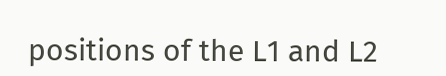positions of the L1 and L2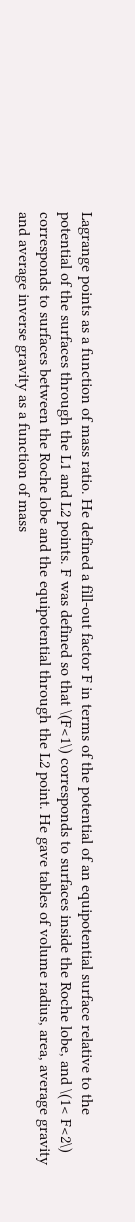Lagrange points as a function of mass ratio. He defined a fill-out factor F in terms of the potential of an equipotential surface relative to the potential of the surfaces through the L1 and L2 points. F was defined so that \(F<1\) corresponds to surfaces inside the Roche lobe, and \(1< F<2\) corresponds to surfaces between the Roche lobe and the equipotential through the L2 point. He gave tables of volume radius, area, average gravity and average inverse gravity as a function of mass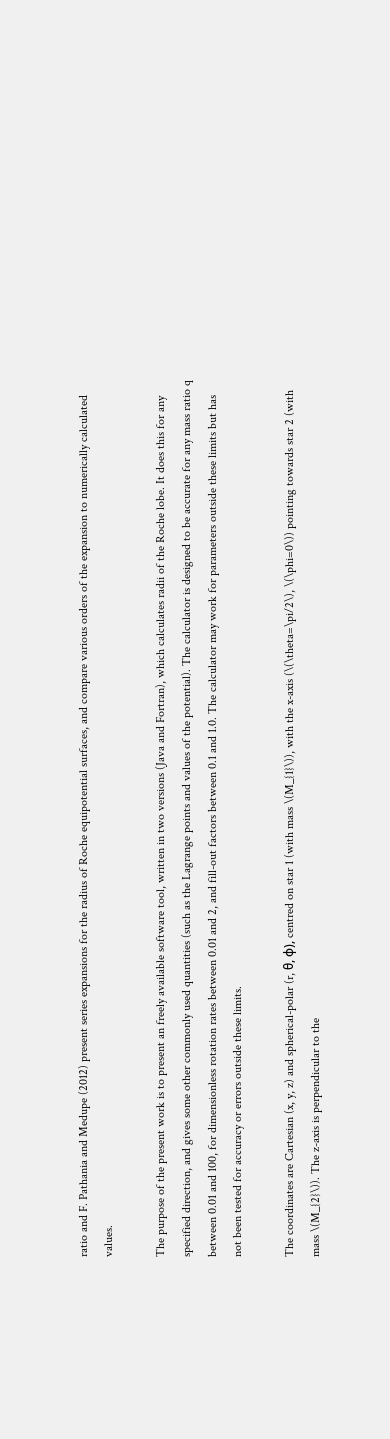ratio and F. Pathania and Medupe (2012) present series expansions for the radius of Roche equipotential surfaces, and compare various orders of the expansion to numerically calculated values.

The purpose of the present work is to present an freely available software tool, written in two versions (Java and Fortran), which calculates radii of the Roche lobe. It does this for any specified direction, and gives some other commonly used quantities (such as the Lagrange points and values of the potential). The calculator is designed to be accurate for any mass ratio q between 0.01 and 100, for dimensionless rotation rates between 0.01 and 2, and fill-out factors between 0.1 and 1.0. The calculator may work for parameters outside these limits but has not been tested for accuracy or errors outside these limits.

The coordinates are Cartesian (x, y, z) and spherical-polar (r, θ, ϕ), centred on star 1 (with mass \(M_{1}\)), with the x-axis (\(\theta=\pi/2\), \(\phi=0\)) pointing towards star 2 (with mass \(M_{2}\)). The z-axis is perpendicular to the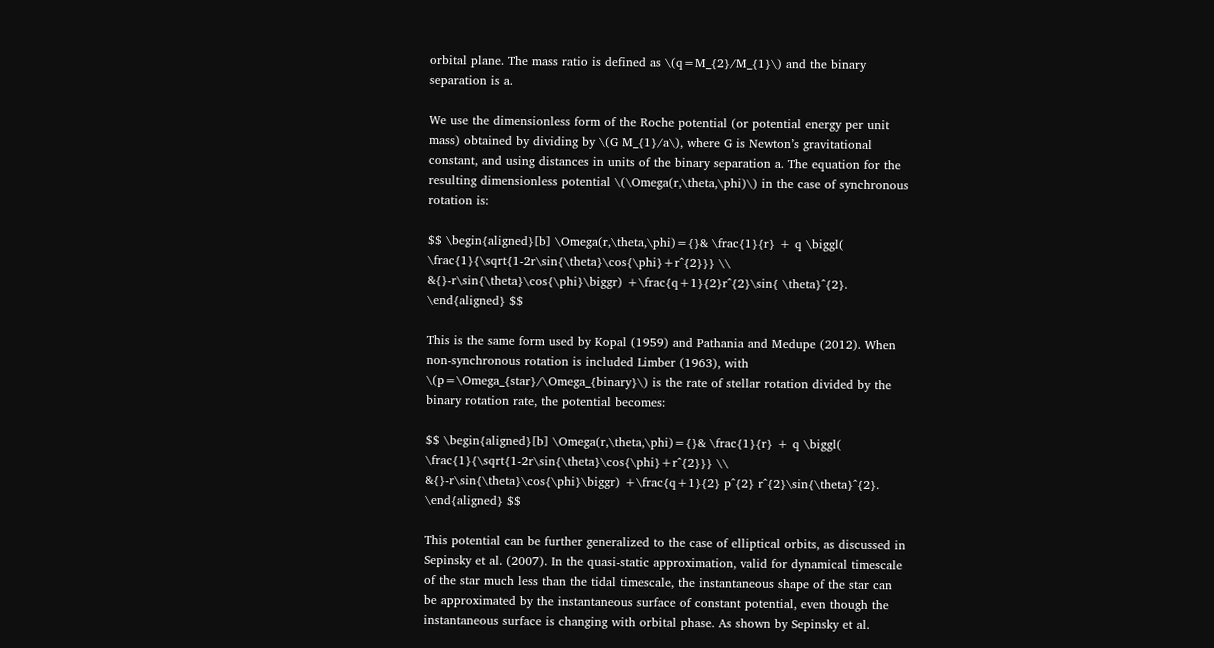orbital plane. The mass ratio is defined as \(q=M_{2}/M_{1}\) and the binary separation is a.

We use the dimensionless form of the Roche potential (or potential energy per unit mass) obtained by dividing by \(G M_{1}/a\), where G is Newton’s gravitational constant, and using distances in units of the binary separation a. The equation for the resulting dimensionless potential \(\Omega(r,\theta,\phi)\) in the case of synchronous rotation is:

$$ \begin{aligned}[b] \Omega(r,\theta,\phi)={}& \frac{1}{r} + q \biggl( \frac{1}{\sqrt{1-2r\sin{\theta}\cos{\phi}+r^{2}}} \\ &{}-r\sin{\theta}\cos{\phi}\biggr) +\frac{q+1}{2}r^{2}\sin{ \theta}^{2}. \end{aligned} $$

This is the same form used by Kopal (1959) and Pathania and Medupe (2012). When non-synchronous rotation is included Limber (1963), with \(p=\Omega_{star}/\Omega_{binary}\) is the rate of stellar rotation divided by the binary rotation rate, the potential becomes:

$$ \begin{aligned}[b] \Omega(r,\theta,\phi)={}& \frac{1}{r} + q \biggl( \frac{1}{\sqrt{1-2r\sin{\theta}\cos{\phi}+r^{2}}} \\ &{}-r\sin{\theta}\cos{\phi}\biggr) +\frac{q+1}{2} p^{2} r^{2}\sin{\theta}^{2}. \end{aligned} $$

This potential can be further generalized to the case of elliptical orbits, as discussed in Sepinsky et al. (2007). In the quasi-static approximation, valid for dynamical timescale of the star much less than the tidal timescale, the instantaneous shape of the star can be approximated by the instantaneous surface of constant potential, even though the instantaneous surface is changing with orbital phase. As shown by Sepinsky et al.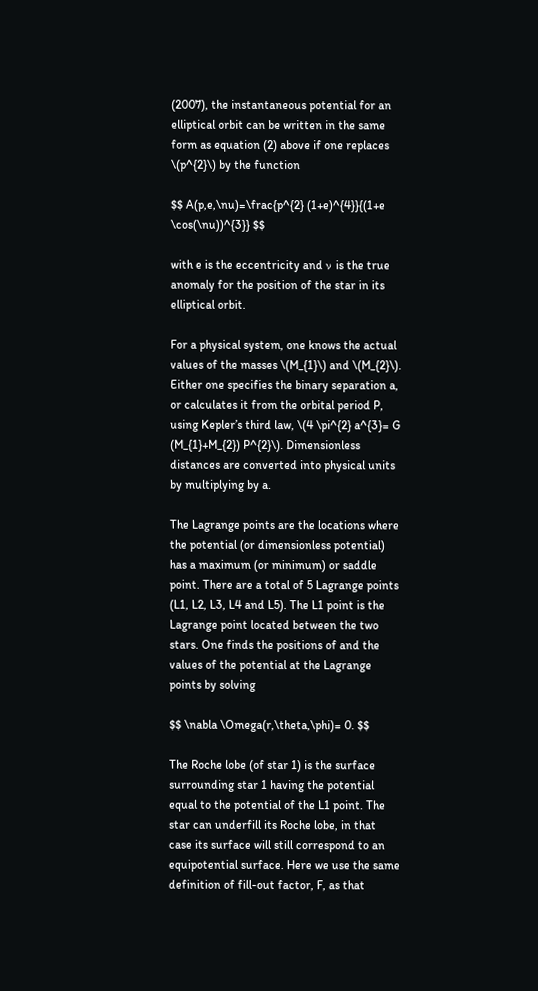(2007), the instantaneous potential for an elliptical orbit can be written in the same form as equation (2) above if one replaces \(p^{2}\) by the function

$$ A(p,e,\nu)=\frac{p^{2} (1+e)^{4}}{(1+e \cos(\nu))^{3}} $$

with e is the eccentricity and ν is the true anomaly for the position of the star in its elliptical orbit.

For a physical system, one knows the actual values of the masses \(M_{1}\) and \(M_{2}\). Either one specifies the binary separation a, or calculates it from the orbital period P, using Kepler’s third law, \(4 \pi^{2} a^{3}= G (M_{1}+M_{2}) P^{2}\). Dimensionless distances are converted into physical units by multiplying by a.

The Lagrange points are the locations where the potential (or dimensionless potential) has a maximum (or minimum) or saddle point. There are a total of 5 Lagrange points (L1, L2, L3, L4 and L5). The L1 point is the Lagrange point located between the two stars. One finds the positions of and the values of the potential at the Lagrange points by solving

$$ \nabla \Omega(r,\theta,\phi)= 0. $$

The Roche lobe (of star 1) is the surface surrounding star 1 having the potential equal to the potential of the L1 point. The star can underfill its Roche lobe, in that case its surface will still correspond to an equipotential surface. Here we use the same definition of fill-out factor, F, as that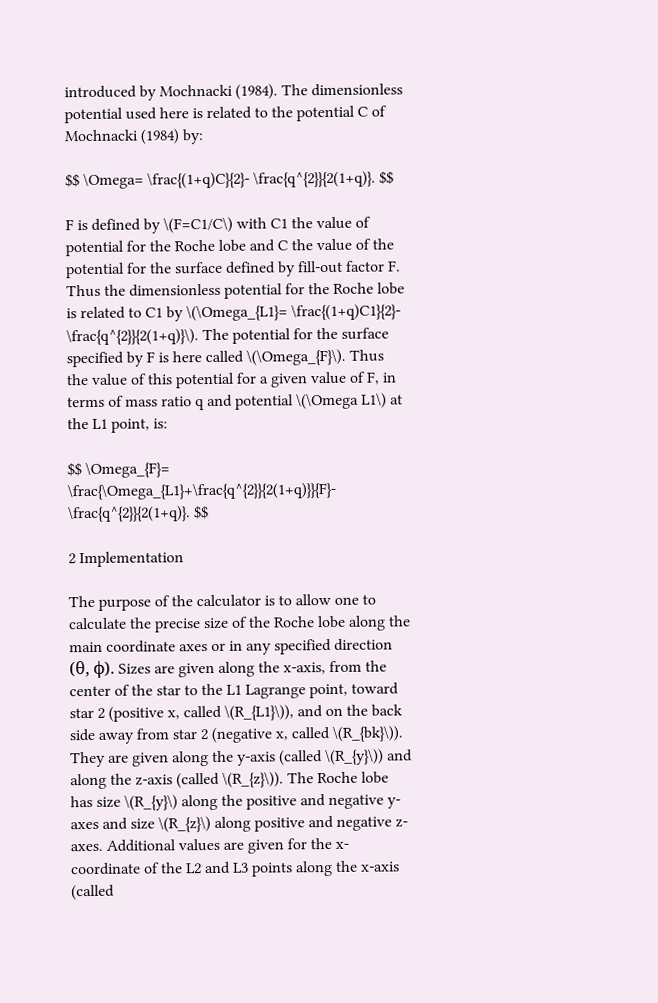introduced by Mochnacki (1984). The dimensionless potential used here is related to the potential C of Mochnacki (1984) by:

$$ \Omega= \frac{(1+q)C}{2}- \frac{q^{2}}{2(1+q)}. $$

F is defined by \(F=C1/C\) with C1 the value of potential for the Roche lobe and C the value of the potential for the surface defined by fill-out factor F. Thus the dimensionless potential for the Roche lobe is related to C1 by \(\Omega_{L1}= \frac{(1+q)C1}{2}- \frac{q^{2}}{2(1+q)}\). The potential for the surface specified by F is here called \(\Omega_{F}\). Thus the value of this potential for a given value of F, in terms of mass ratio q and potential \(\Omega L1\) at the L1 point, is:

$$ \Omega_{F}= \frac{\Omega_{L1}+\frac{q^{2}}{2(1+q)}}{F}- \frac{q^{2}}{2(1+q)}. $$

2 Implementation

The purpose of the calculator is to allow one to calculate the precise size of the Roche lobe along the main coordinate axes or in any specified direction (θ, ϕ). Sizes are given along the x-axis, from the center of the star to the L1 Lagrange point, toward star 2 (positive x, called \(R_{L1}\)), and on the back side away from star 2 (negative x, called \(R_{bk}\)). They are given along the y-axis (called \(R_{y}\)) and along the z-axis (called \(R_{z}\)). The Roche lobe has size \(R_{y}\) along the positive and negative y-axes and size \(R_{z}\) along positive and negative z-axes. Additional values are given for the x-coordinate of the L2 and L3 points along the x-axis (called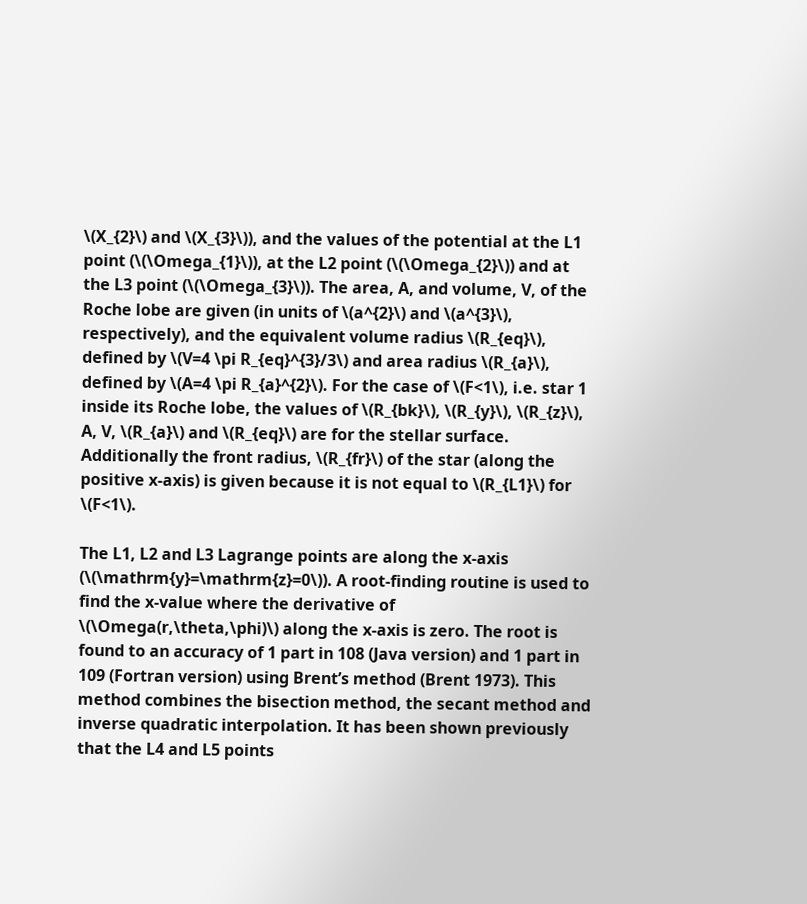\(X_{2}\) and \(X_{3}\)), and the values of the potential at the L1 point (\(\Omega_{1}\)), at the L2 point (\(\Omega_{2}\)) and at the L3 point (\(\Omega_{3}\)). The area, A, and volume, V, of the Roche lobe are given (in units of \(a^{2}\) and \(a^{3}\), respectively), and the equivalent volume radius \(R_{eq}\), defined by \(V=4 \pi R_{eq}^{3}/3\) and area radius \(R_{a}\), defined by \(A=4 \pi R_{a}^{2}\). For the case of \(F<1\), i.e. star 1 inside its Roche lobe, the values of \(R_{bk}\), \(R_{y}\), \(R_{z}\), A, V, \(R_{a}\) and \(R_{eq}\) are for the stellar surface. Additionally the front radius, \(R_{fr}\) of the star (along the positive x-axis) is given because it is not equal to \(R_{L1}\) for \(F<1\).

The L1, L2 and L3 Lagrange points are along the x-axis (\(\mathrm{y}=\mathrm{z}=0\)). A root-finding routine is used to find the x-value where the derivative of \(\Omega(r,\theta,\phi)\) along the x-axis is zero. The root is found to an accuracy of 1 part in 108 (Java version) and 1 part in 109 (Fortran version) using Brent’s method (Brent 1973). This method combines the bisection method, the secant method and inverse quadratic interpolation. It has been shown previously that the L4 and L5 points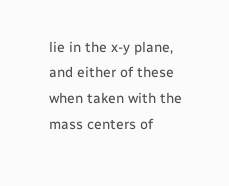lie in the x-y plane, and either of these when taken with the mass centers of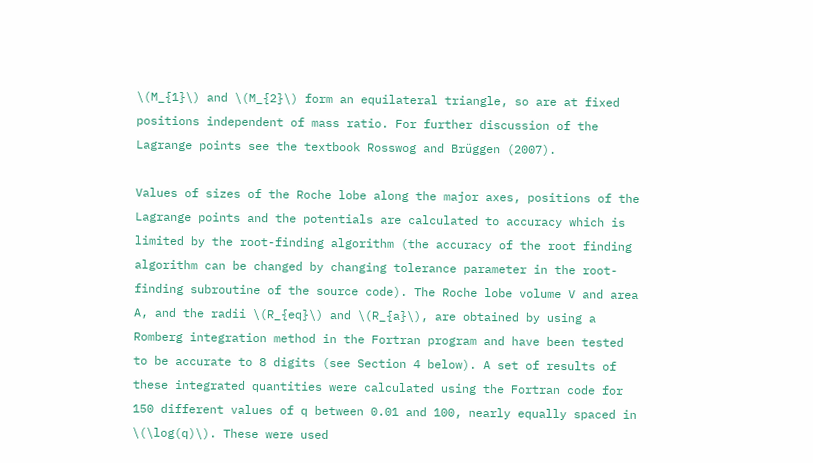\(M_{1}\) and \(M_{2}\) form an equilateral triangle, so are at fixed positions independent of mass ratio. For further discussion of the Lagrange points see the textbook Rosswog and Brüggen (2007).

Values of sizes of the Roche lobe along the major axes, positions of the Lagrange points and the potentials are calculated to accuracy which is limited by the root-finding algorithm (the accuracy of the root finding algorithm can be changed by changing tolerance parameter in the root-finding subroutine of the source code). The Roche lobe volume V and area A, and the radii \(R_{eq}\) and \(R_{a}\), are obtained by using a Romberg integration method in the Fortran program and have been tested to be accurate to 8 digits (see Section 4 below). A set of results of these integrated quantities were calculated using the Fortran code for 150 different values of q between 0.01 and 100, nearly equally spaced in \(\log(q)\). These were used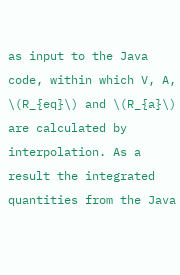as input to the Java code, within which V, A, \(R_{eq}\) and \(R_{a}\) are calculated by interpolation. As a result the integrated quantities from the Java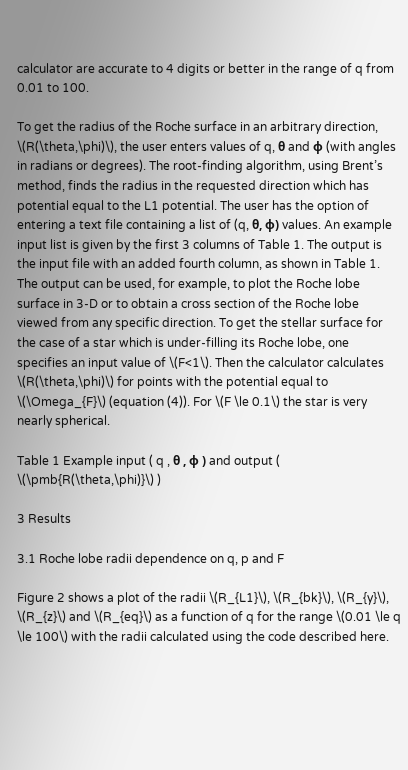calculator are accurate to 4 digits or better in the range of q from 0.01 to 100.

To get the radius of the Roche surface in an arbitrary direction, \(R(\theta,\phi)\), the user enters values of q, θ and ϕ (with angles in radians or degrees). The root-finding algorithm, using Brent’s method, finds the radius in the requested direction which has potential equal to the L1 potential. The user has the option of entering a text file containing a list of (q, θ, ϕ) values. An example input list is given by the first 3 columns of Table 1. The output is the input file with an added fourth column, as shown in Table 1. The output can be used, for example, to plot the Roche lobe surface in 3-D or to obtain a cross section of the Roche lobe viewed from any specific direction. To get the stellar surface for the case of a star which is under-filling its Roche lobe, one specifies an input value of \(F<1\). Then the calculator calculates \(R(\theta,\phi)\) for points with the potential equal to \(\Omega_{F}\) (equation (4)). For \(F \le 0.1\) the star is very nearly spherical.

Table 1 Example input ( q , θ , ϕ ) and output ( \(\pmb{R(\theta,\phi)}\) )

3 Results

3.1 Roche lobe radii dependence on q, p and F

Figure 2 shows a plot of the radii \(R_{L1}\), \(R_{bk}\), \(R_{y}\), \(R_{z}\) and \(R_{eq}\) as a function of q for the range \(0.01 \le q \le 100\) with the radii calculated using the code described here.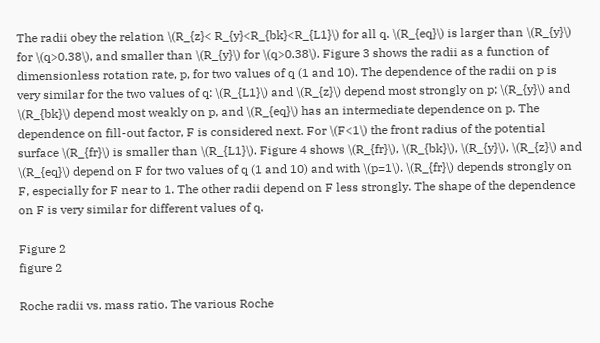The radii obey the relation \(R_{z}< R_{y}<R_{bk}<R_{L1}\) for all q. \(R_{eq}\) is larger than \(R_{y}\) for \(q>0.38\), and smaller than \(R_{y}\) for \(q>0.38\). Figure 3 shows the radii as a function of dimensionless rotation rate, p, for two values of q (1 and 10). The dependence of the radii on p is very similar for the two values of q: \(R_{L1}\) and \(R_{z}\) depend most strongly on p; \(R_{y}\) and \(R_{bk}\) depend most weakly on p, and \(R_{eq}\) has an intermediate dependence on p. The dependence on fill-out factor, F is considered next. For \(F<1\) the front radius of the potential surface \(R_{fr}\) is smaller than \(R_{L1}\). Figure 4 shows \(R_{fr}\), \(R_{bk}\), \(R_{y}\), \(R_{z}\) and \(R_{eq}\) depend on F for two values of q (1 and 10) and with \(p=1\). \(R_{fr}\) depends strongly on F, especially for F near to 1. The other radii depend on F less strongly. The shape of the dependence on F is very similar for different values of q.

Figure 2
figure 2

Roche radii vs. mass ratio. The various Roche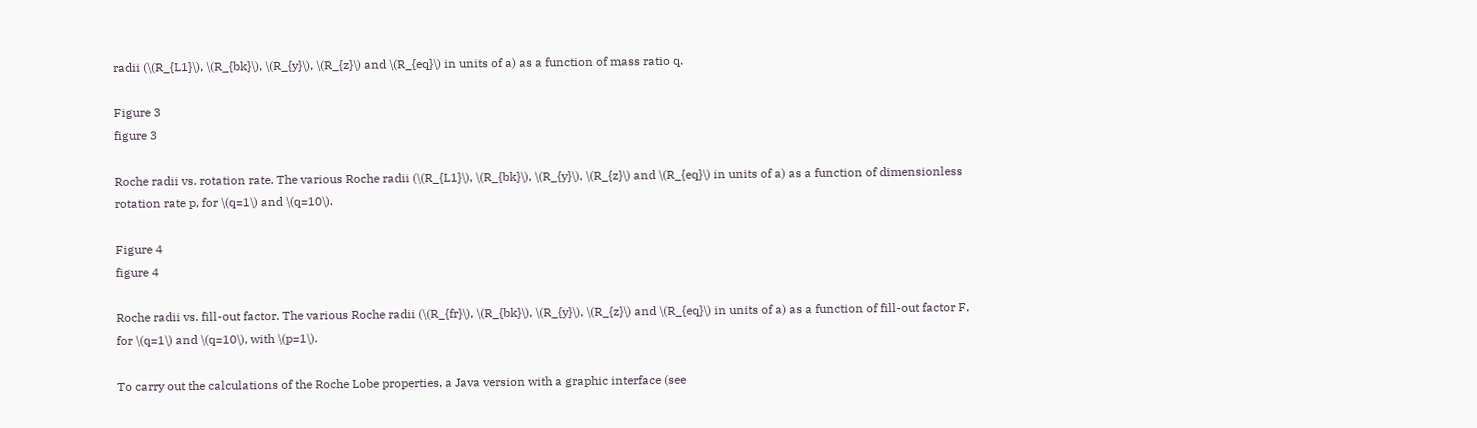radii (\(R_{L1}\), \(R_{bk}\), \(R_{y}\), \(R_{z}\) and \(R_{eq}\) in units of a) as a function of mass ratio q.

Figure 3
figure 3

Roche radii vs. rotation rate. The various Roche radii (\(R_{L1}\), \(R_{bk}\), \(R_{y}\), \(R_{z}\) and \(R_{eq}\) in units of a) as a function of dimensionless rotation rate p, for \(q=1\) and \(q=10\).

Figure 4
figure 4

Roche radii vs. fill-out factor. The various Roche radii (\(R_{fr}\), \(R_{bk}\), \(R_{y}\), \(R_{z}\) and \(R_{eq}\) in units of a) as a function of fill-out factor F, for \(q=1\) and \(q=10\), with \(p=1\).

To carry out the calculations of the Roche Lobe properties, a Java version with a graphic interface (see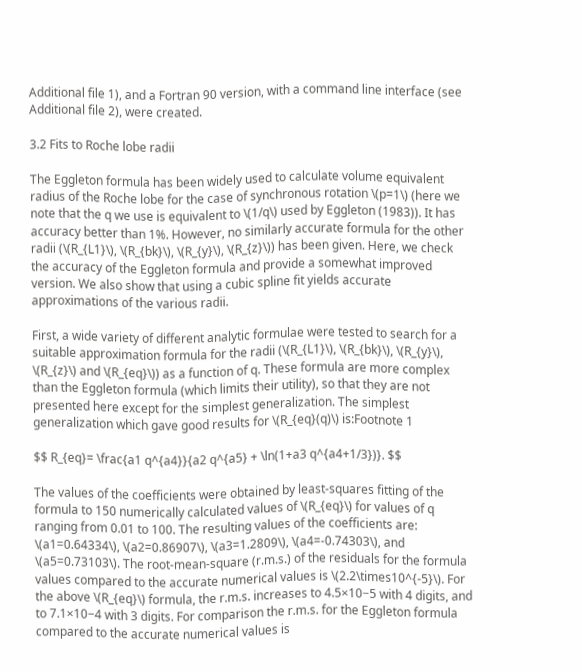Additional file 1), and a Fortran 90 version, with a command line interface (see Additional file 2), were created.

3.2 Fits to Roche lobe radii

The Eggleton formula has been widely used to calculate volume equivalent radius of the Roche lobe for the case of synchronous rotation \(p=1\) (here we note that the q we use is equivalent to \(1/q\) used by Eggleton (1983)). It has accuracy better than 1%. However, no similarly accurate formula for the other radii (\(R_{L1}\), \(R_{bk}\), \(R_{y}\), \(R_{z}\)) has been given. Here, we check the accuracy of the Eggleton formula and provide a somewhat improved version. We also show that using a cubic spline fit yields accurate approximations of the various radii.

First, a wide variety of different analytic formulae were tested to search for a suitable approximation formula for the radii (\(R_{L1}\), \(R_{bk}\), \(R_{y}\), \(R_{z}\) and \(R_{eq}\)) as a function of q. These formula are more complex than the Eggleton formula (which limits their utility), so that they are not presented here except for the simplest generalization. The simplest generalization which gave good results for \(R_{eq}(q)\) is:Footnote 1

$$ R_{eq}= \frac{a1 q^{a4}}{a2 q^{a5} + \ln(1+a3 q^{a4+1/3})}. $$

The values of the coefficients were obtained by least-squares fitting of the formula to 150 numerically calculated values of \(R_{eq}\) for values of q ranging from 0.01 to 100. The resulting values of the coefficients are: \(a1=0.64334\), \(a2=0.86907\), \(a3=1.2809\), \(a4=-0.74303\), and \(a5=0.73103\). The root-mean-square (r.m.s.) of the residuals for the formula values compared to the accurate numerical values is \(2.2\times10^{-5}\). For the above \(R_{eq}\) formula, the r.m.s. increases to 4.5×10−5 with 4 digits, and to 7.1×10−4 with 3 digits. For comparison the r.m.s. for the Eggleton formula compared to the accurate numerical values is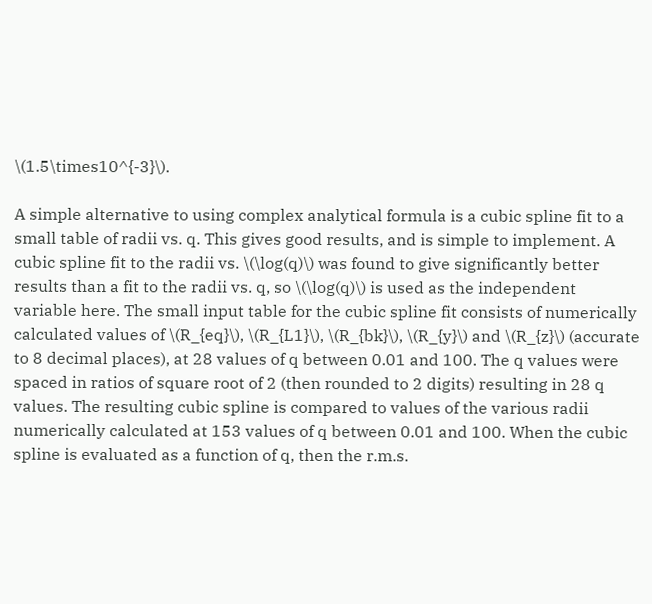\(1.5\times10^{-3}\).

A simple alternative to using complex analytical formula is a cubic spline fit to a small table of radii vs. q. This gives good results, and is simple to implement. A cubic spline fit to the radii vs. \(\log(q)\) was found to give significantly better results than a fit to the radii vs. q, so \(\log(q)\) is used as the independent variable here. The small input table for the cubic spline fit consists of numerically calculated values of \(R_{eq}\), \(R_{L1}\), \(R_{bk}\), \(R_{y}\) and \(R_{z}\) (accurate to 8 decimal places), at 28 values of q between 0.01 and 100. The q values were spaced in ratios of square root of 2 (then rounded to 2 digits) resulting in 28 q values. The resulting cubic spline is compared to values of the various radii numerically calculated at 153 values of q between 0.01 and 100. When the cubic spline is evaluated as a function of q, then the r.m.s.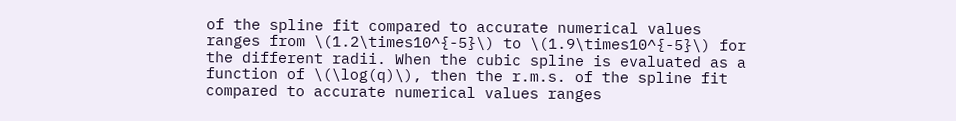of the spline fit compared to accurate numerical values ranges from \(1.2\times10^{-5}\) to \(1.9\times10^{-5}\) for the different radii. When the cubic spline is evaluated as a function of \(\log(q)\), then the r.m.s. of the spline fit compared to accurate numerical values ranges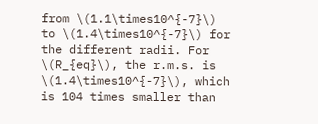from \(1.1\times10^{-7}\) to \(1.4\times10^{-7}\) for the different radii. For \(R_{eq}\), the r.m.s. is \(1.4\times10^{-7}\), which is 104 times smaller than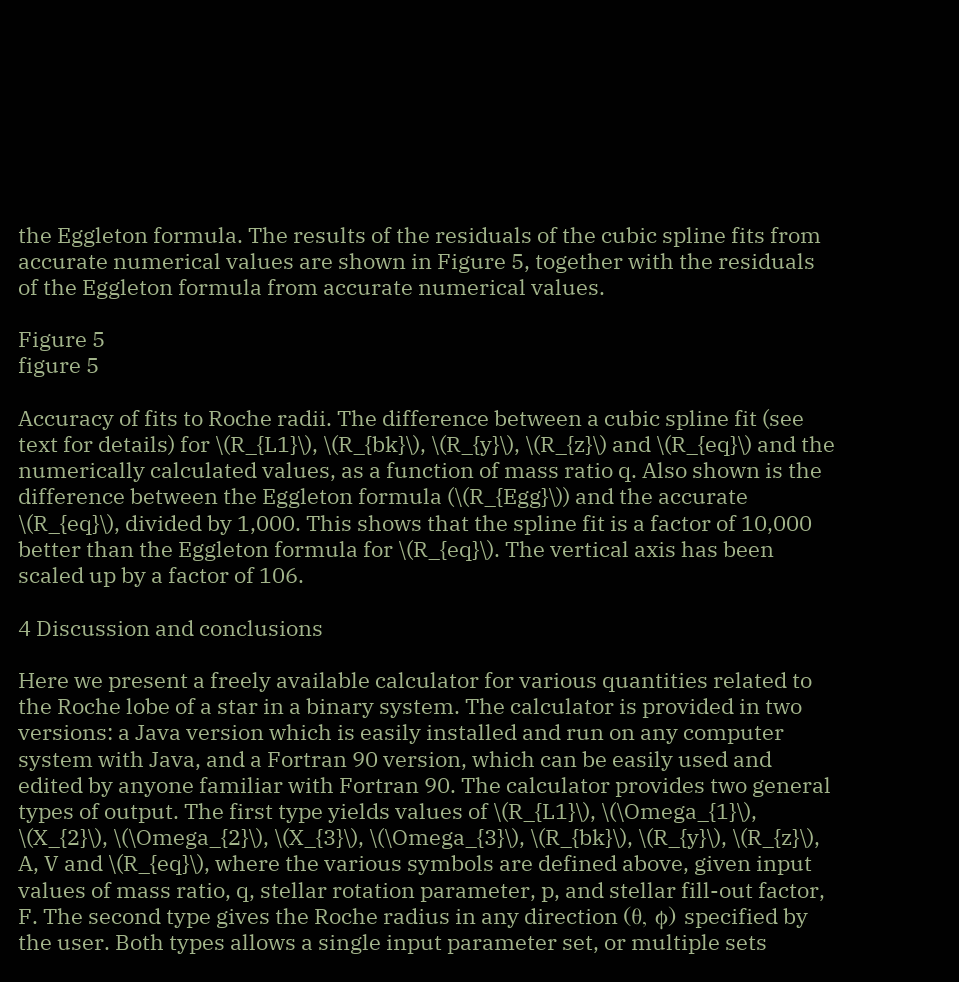the Eggleton formula. The results of the residuals of the cubic spline fits from accurate numerical values are shown in Figure 5, together with the residuals of the Eggleton formula from accurate numerical values.

Figure 5
figure 5

Accuracy of fits to Roche radii. The difference between a cubic spline fit (see text for details) for \(R_{L1}\), \(R_{bk}\), \(R_{y}\), \(R_{z}\) and \(R_{eq}\) and the numerically calculated values, as a function of mass ratio q. Also shown is the difference between the Eggleton formula (\(R_{Egg}\)) and the accurate \(R_{eq}\), divided by 1,000. This shows that the spline fit is a factor of 10,000 better than the Eggleton formula for \(R_{eq}\). The vertical axis has been scaled up by a factor of 106.

4 Discussion and conclusions

Here we present a freely available calculator for various quantities related to the Roche lobe of a star in a binary system. The calculator is provided in two versions: a Java version which is easily installed and run on any computer system with Java, and a Fortran 90 version, which can be easily used and edited by anyone familiar with Fortran 90. The calculator provides two general types of output. The first type yields values of \(R_{L1}\), \(\Omega_{1}\), \(X_{2}\), \(\Omega_{2}\), \(X_{3}\), \(\Omega_{3}\), \(R_{bk}\), \(R_{y}\), \(R_{z}\), A, V and \(R_{eq}\), where the various symbols are defined above, given input values of mass ratio, q, stellar rotation parameter, p, and stellar fill-out factor, F. The second type gives the Roche radius in any direction (θ, ϕ) specified by the user. Both types allows a single input parameter set, or multiple sets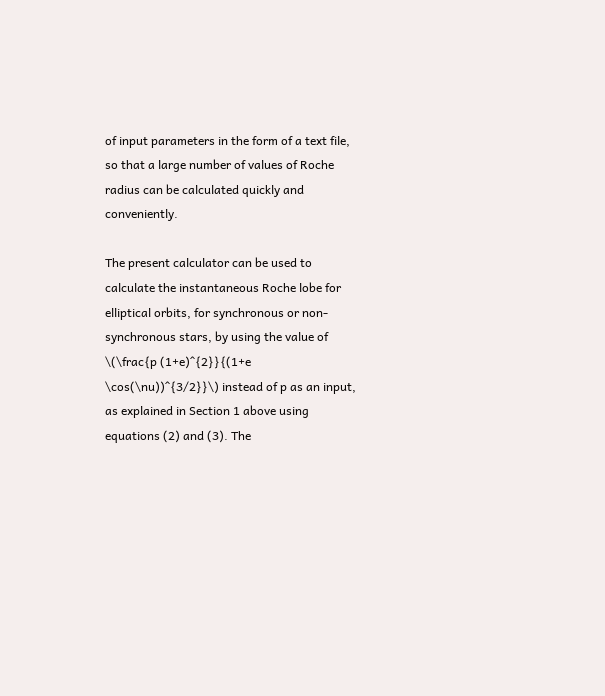of input parameters in the form of a text file, so that a large number of values of Roche radius can be calculated quickly and conveniently.

The present calculator can be used to calculate the instantaneous Roche lobe for elliptical orbits, for synchronous or non-synchronous stars, by using the value of \(\frac{p (1+e)^{2}}{(1+e \cos(\nu))^{3/2}}\) instead of p as an input, as explained in Section 1 above using equations (2) and (3). The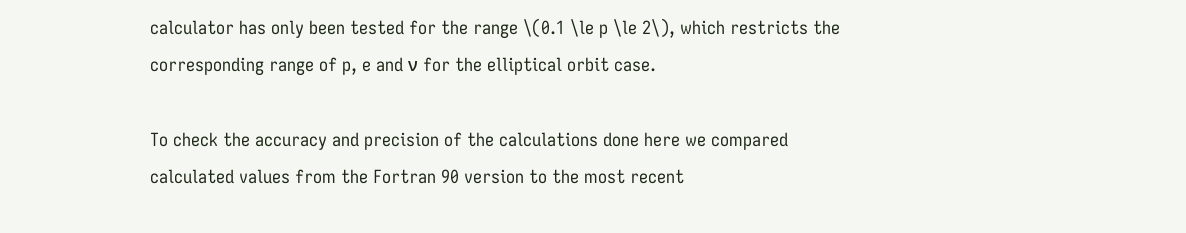calculator has only been tested for the range \(0.1 \le p \le 2\), which restricts the corresponding range of p, e and ν for the elliptical orbit case.

To check the accuracy and precision of the calculations done here we compared calculated values from the Fortran 90 version to the most recent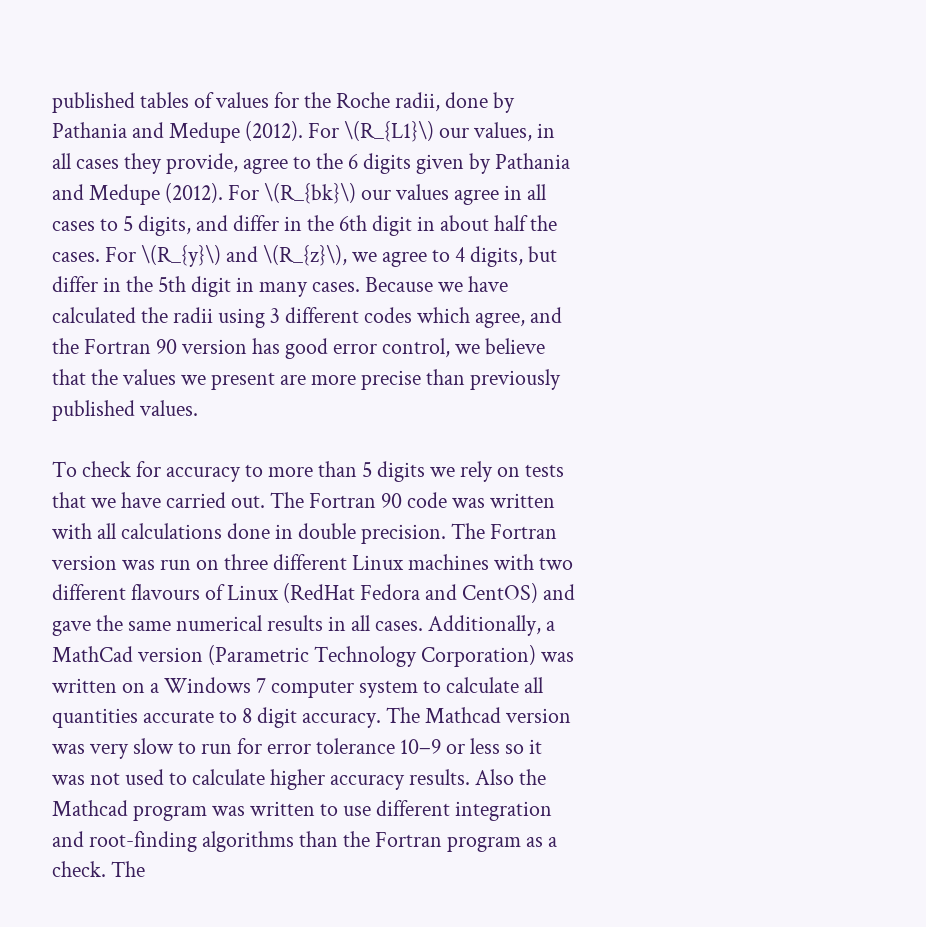published tables of values for the Roche radii, done by Pathania and Medupe (2012). For \(R_{L1}\) our values, in all cases they provide, agree to the 6 digits given by Pathania and Medupe (2012). For \(R_{bk}\) our values agree in all cases to 5 digits, and differ in the 6th digit in about half the cases. For \(R_{y}\) and \(R_{z}\), we agree to 4 digits, but differ in the 5th digit in many cases. Because we have calculated the radii using 3 different codes which agree, and the Fortran 90 version has good error control, we believe that the values we present are more precise than previously published values.

To check for accuracy to more than 5 digits we rely on tests that we have carried out. The Fortran 90 code was written with all calculations done in double precision. The Fortran version was run on three different Linux machines with two different flavours of Linux (RedHat Fedora and CentOS) and gave the same numerical results in all cases. Additionally, a MathCad version (Parametric Technology Corporation) was written on a Windows 7 computer system to calculate all quantities accurate to 8 digit accuracy. The Mathcad version was very slow to run for error tolerance 10−9 or less so it was not used to calculate higher accuracy results. Also the Mathcad program was written to use different integration and root-finding algorithms than the Fortran program as a check. The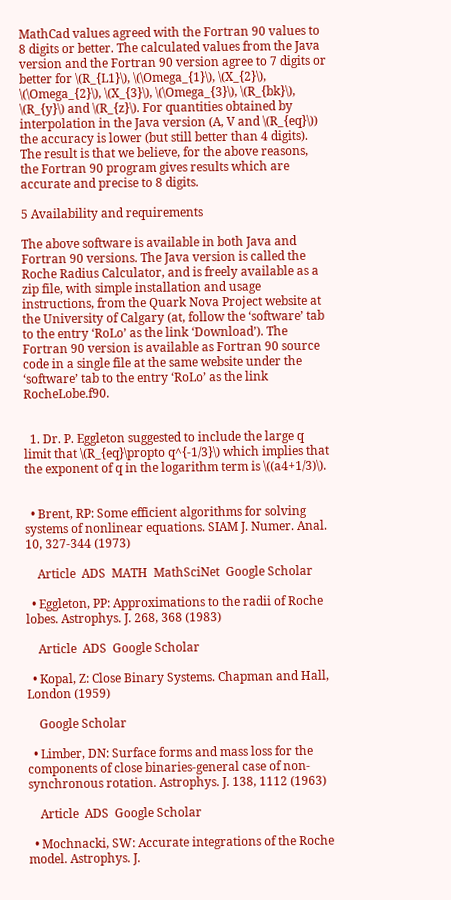MathCad values agreed with the Fortran 90 values to 8 digits or better. The calculated values from the Java version and the Fortran 90 version agree to 7 digits or better for \(R_{L1}\), \(\Omega_{1}\), \(X_{2}\), \(\Omega_{2}\), \(X_{3}\), \(\Omega_{3}\), \(R_{bk}\), \(R_{y}\) and \(R_{z}\). For quantities obtained by interpolation in the Java version (A, V and \(R_{eq}\)) the accuracy is lower (but still better than 4 digits). The result is that we believe, for the above reasons, the Fortran 90 program gives results which are accurate and precise to 8 digits.

5 Availability and requirements

The above software is available in both Java and Fortran 90 versions. The Java version is called the Roche Radius Calculator, and is freely available as a zip file, with simple installation and usage instructions, from the Quark Nova Project website at the University of Calgary (at, follow the ‘software’ tab to the entry ‘RoLo’ as the link ‘Download’). The Fortran 90 version is available as Fortran 90 source code in a single file at the same website under the ‘software’ tab to the entry ‘RoLo’ as the link RocheLobe.f90.


  1. Dr. P. Eggleton suggested to include the large q limit that \(R_{eq}\propto q^{-1/3}\) which implies that the exponent of q in the logarithm term is \((a4+1/3)\).


  • Brent, RP: Some efficient algorithms for solving systems of nonlinear equations. SIAM J. Numer. Anal. 10, 327-344 (1973)

    Article  ADS  MATH  MathSciNet  Google Scholar

  • Eggleton, PP: Approximations to the radii of Roche lobes. Astrophys. J. 268, 368 (1983)

    Article  ADS  Google Scholar

  • Kopal, Z: Close Binary Systems. Chapman and Hall, London (1959)

    Google Scholar

  • Limber, DN: Surface forms and mass loss for the components of close binaries-general case of non-synchronous rotation. Astrophys. J. 138, 1112 (1963)

    Article  ADS  Google Scholar

  • Mochnacki, SW: Accurate integrations of the Roche model. Astrophys. J.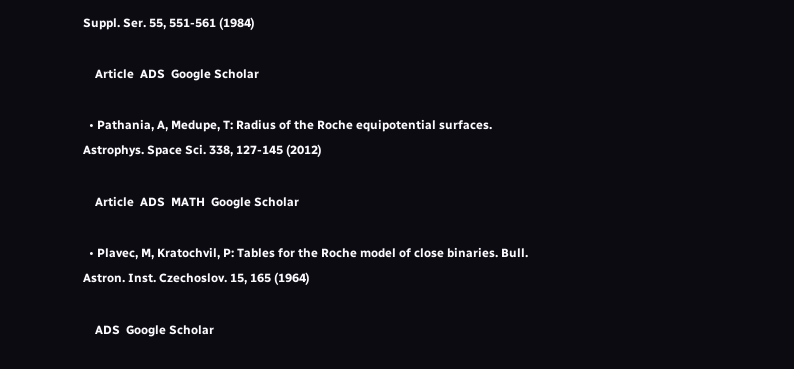Suppl. Ser. 55, 551-561 (1984)

    Article  ADS  Google Scholar

  • Pathania, A, Medupe, T: Radius of the Roche equipotential surfaces. Astrophys. Space Sci. 338, 127-145 (2012)

    Article  ADS  MATH  Google Scholar

  • Plavec, M, Kratochvil, P: Tables for the Roche model of close binaries. Bull. Astron. Inst. Czechoslov. 15, 165 (1964)

    ADS  Google Scholar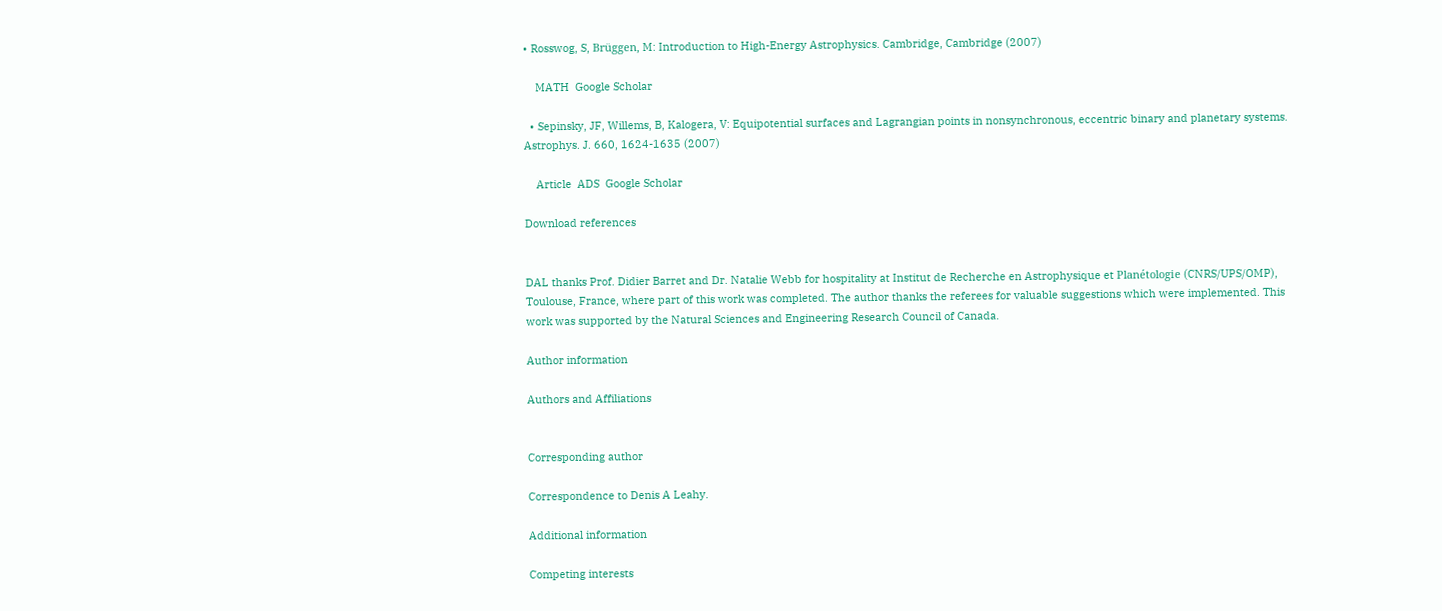• Rosswog, S, Brüggen, M: Introduction to High-Energy Astrophysics. Cambridge, Cambridge (2007)

    MATH  Google Scholar

  • Sepinsky, JF, Willems, B, Kalogera, V: Equipotential surfaces and Lagrangian points in nonsynchronous, eccentric binary and planetary systems. Astrophys. J. 660, 1624-1635 (2007)

    Article  ADS  Google Scholar

Download references


DAL thanks Prof. Didier Barret and Dr. Natalie Webb for hospitality at Institut de Recherche en Astrophysique et Planétologie (CNRS/UPS/OMP), Toulouse, France, where part of this work was completed. The author thanks the referees for valuable suggestions which were implemented. This work was supported by the Natural Sciences and Engineering Research Council of Canada.

Author information

Authors and Affiliations


Corresponding author

Correspondence to Denis A Leahy.

Additional information

Competing interests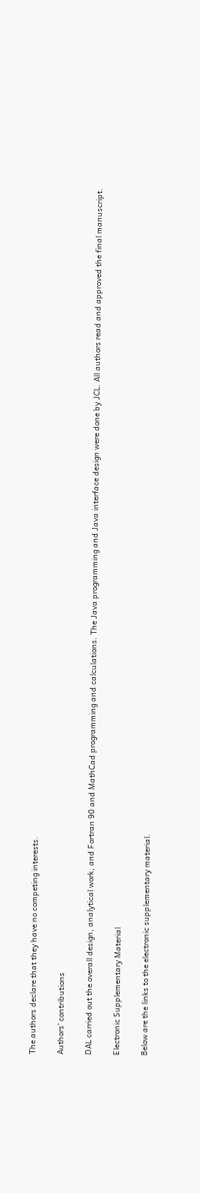The authors declare that they have no competing interests.

Authors’ contributions

DAL carried out the overall design, analytical work, and Fortran 90 and MathCad programming and calculations. The Java programming and Java interface design were done by JCL. All authors read and approved the final manuscript.

Electronic Supplementary Material

Below are the links to the electronic supplementary material.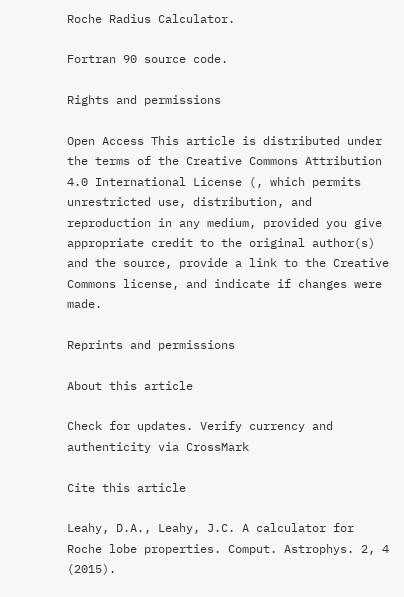Roche Radius Calculator.

Fortran 90 source code.

Rights and permissions

Open Access This article is distributed under the terms of the Creative Commons Attribution 4.0 International License (, which permits unrestricted use, distribution, and reproduction in any medium, provided you give appropriate credit to the original author(s) and the source, provide a link to the Creative Commons license, and indicate if changes were made.

Reprints and permissions

About this article

Check for updates. Verify currency and authenticity via CrossMark

Cite this article

Leahy, D.A., Leahy, J.C. A calculator for Roche lobe properties. Comput. Astrophys. 2, 4 (2015).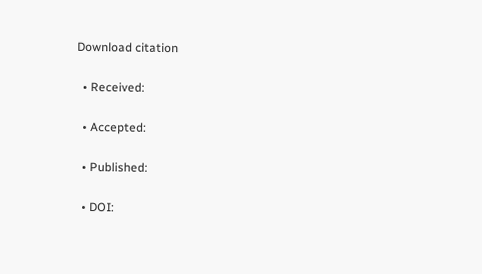Download citation

  • Received:

  • Accepted:

  • Published:

  • DOI: